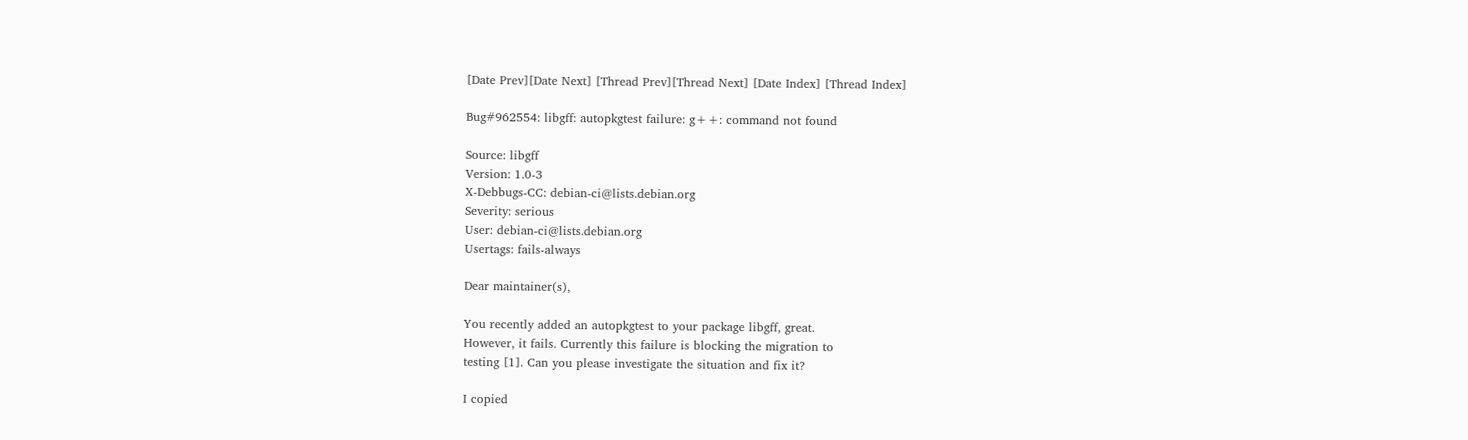[Date Prev][Date Next] [Thread Prev][Thread Next] [Date Index] [Thread Index]

Bug#962554: libgff: autopkgtest failure: g++: command not found

Source: libgff
Version: 1.0-3
X-Debbugs-CC: debian-ci@lists.debian.org
Severity: serious
User: debian-ci@lists.debian.org
Usertags: fails-always

Dear maintainer(s),

You recently added an autopkgtest to your package libgff, great.
However, it fails. Currently this failure is blocking the migration to
testing [1]. Can you please investigate the situation and fix it?

I copied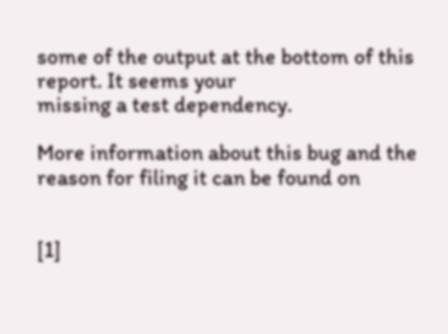some of the output at the bottom of this report. It seems your
missing a test dependency.

More information about this bug and the reason for filing it can be found on


[1]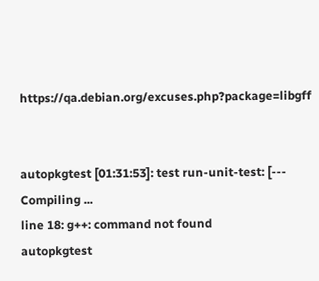https://qa.debian.org/excuses.php?package=libgff


autopkgtest [01:31:53]: test run-unit-test: [---
Compiling ...
line 18: g++: command not found
autopkgtest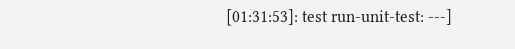[01:31:53]: test run-unit-test: ---]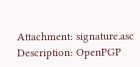Attachment: signature.asc
Description: OpenPGP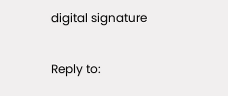digital signature

Reply to: